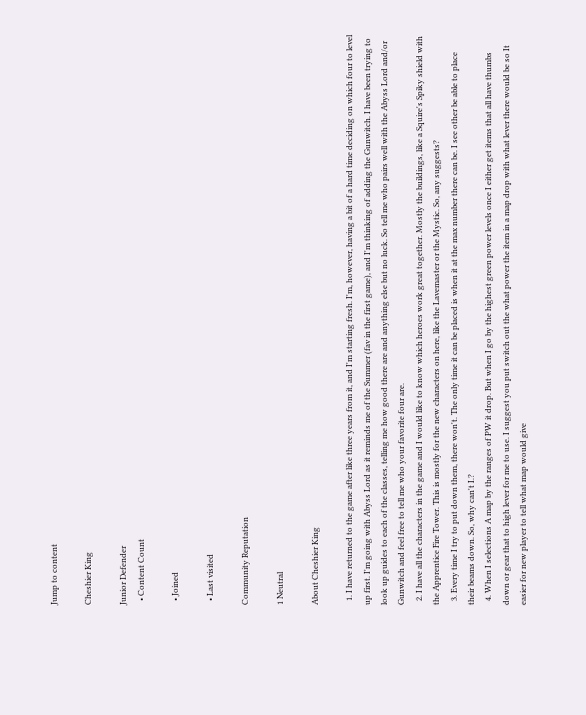Jump to content

Cheshier King

Junior Defender
  • Content Count

  • Joined

  • Last visited

Community Reputation

1 Neutral

About Cheshier King

  1. I have returned to the game after like three years from it, and I'm starting fresh. I'm, however, having a bit of a hard time deciding on which four to level up first. I'm going with Abyss Lord as it reminds me of the Summer (fav in the first game), and I'm thinking of adding the Gunwitch. I have been trying to look up guides to each of the classes, telling me how good there are and anything else but no luck. So tell me who pairs well with the Abyss Lord and/or Gunwitch and feel free to tell me who your favorite four are.
  2. I have all the characters in the game and I would like to know which heroes work great together. Mostly the buildings, like a Squire's Spiky shield with the Apprentice Fire Tower. This is mostly for the new characters on here, like the Lavemaster or the Mystic. So, any suggests?
  3. Every time I try to put down them, there won't. The only time it can be placed is when it at the max number there can be. I see other be able to place their beams down. So, why can't I.?
  4. When I selections A map by the ranges of PW it drop. But when I go by the highest green power levels once I either get items that all have thumbs down or gear that to high lever for me to use. I suggest you put switch out the what power the item in a map drop with what lever there would be so It easier for new player to tell what map would give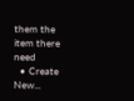them the item there need
  • Create New...